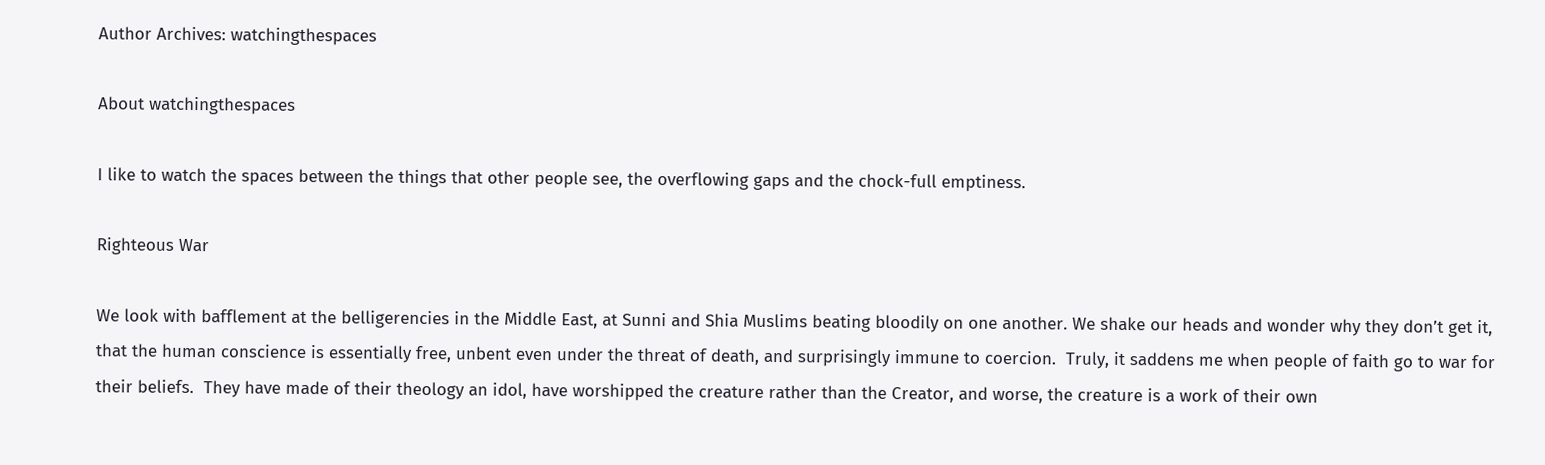Author Archives: watchingthespaces

About watchingthespaces

I like to watch the spaces between the things that other people see, the overflowing gaps and the chock-full emptiness.

Righteous War

We look with bafflement at the belligerencies in the Middle East, at Sunni and Shia Muslims beating bloodily on one another. We shake our heads and wonder why they don’t get it, that the human conscience is essentially free, unbent even under the threat of death, and surprisingly immune to coercion.  Truly, it saddens me when people of faith go to war for their beliefs.  They have made of their theology an idol, have worshipped the creature rather than the Creator, and worse, the creature is a work of their own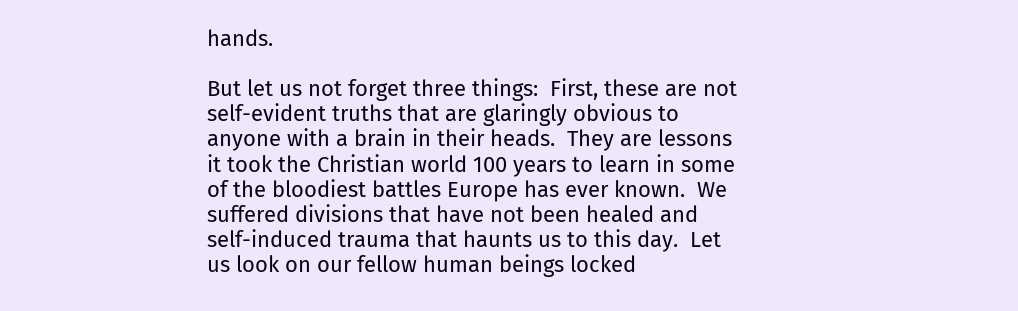hands.

But let us not forget three things:  First, these are not self-evident truths that are glaringly obvious to anyone with a brain in their heads.  They are lessons it took the Christian world 100 years to learn in some of the bloodiest battles Europe has ever known.  We suffered divisions that have not been healed and self-induced trauma that haunts us to this day.  Let us look on our fellow human beings locked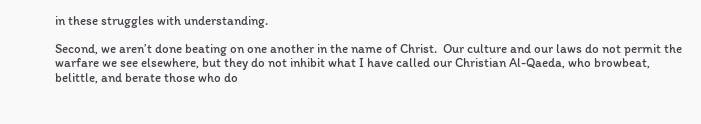in these struggles with understanding.

Second, we aren’t done beating on one another in the name of Christ.  Our culture and our laws do not permit the warfare we see elsewhere, but they do not inhibit what I have called our Christian Al-Qaeda, who browbeat, belittle, and berate those who do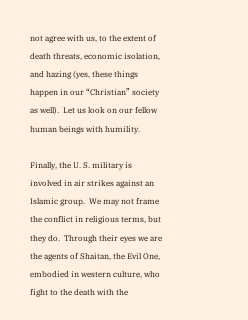not agree with us, to the extent of death threats, economic isolation, and hazing (yes, these things happen in our “Christian” society as well).  Let us look on our fellow human beings with humility.

Finally, the U. S. military is involved in air strikes against an Islamic group.  We may not frame the conflict in religious terms, but they do.  Through their eyes we are the agents of Shaitan, the Evil One, embodied in western culture, who fight to the death with the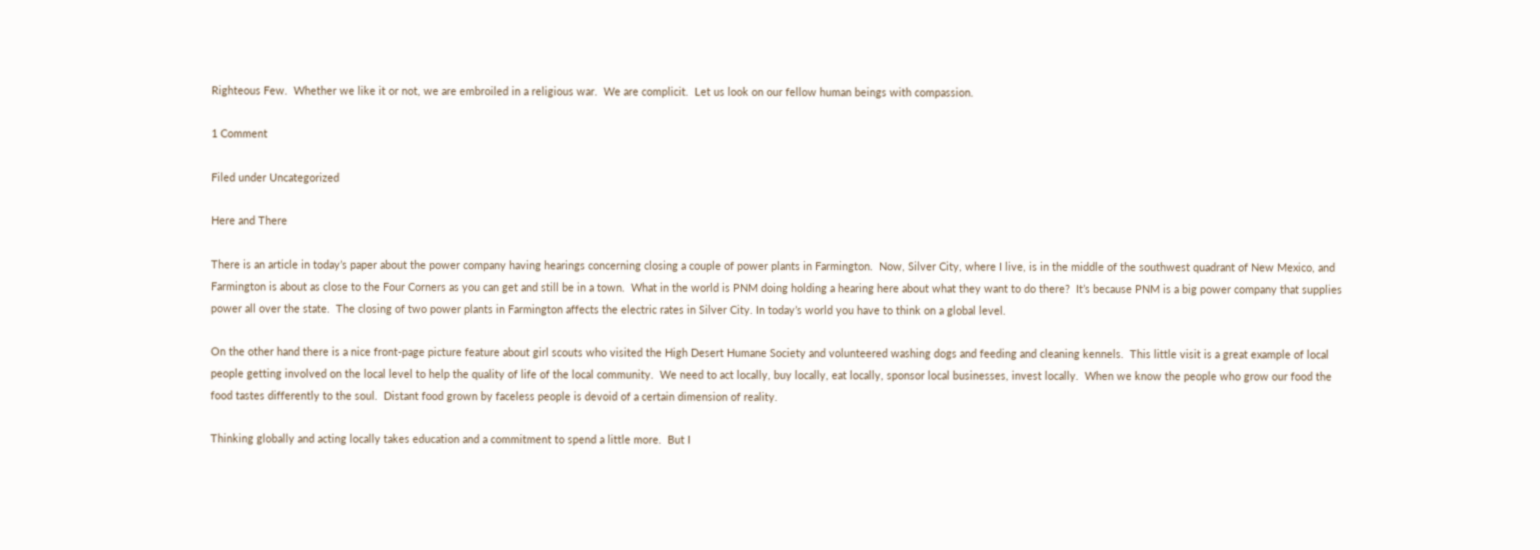Righteous Few.  Whether we like it or not, we are embroiled in a religious war.  We are complicit.  Let us look on our fellow human beings with compassion.

1 Comment

Filed under Uncategorized

Here and There

There is an article in today’s paper about the power company having hearings concerning closing a couple of power plants in Farmington.  Now, Silver City, where I live, is in the middle of the southwest quadrant of New Mexico, and Farmington is about as close to the Four Corners as you can get and still be in a town.  What in the world is PNM doing holding a hearing here about what they want to do there?  It’s because PNM is a big power company that supplies power all over the state.  The closing of two power plants in Farmington affects the electric rates in Silver City. In today’s world you have to think on a global level.

On the other hand there is a nice front-page picture feature about girl scouts who visited the High Desert Humane Society and volunteered washing dogs and feeding and cleaning kennels.  This little visit is a great example of local people getting involved on the local level to help the quality of life of the local community.  We need to act locally, buy locally, eat locally, sponsor local businesses, invest locally.  When we know the people who grow our food the food tastes differently to the soul.  Distant food grown by faceless people is devoid of a certain dimension of reality.

Thinking globally and acting locally takes education and a commitment to spend a little more.  But I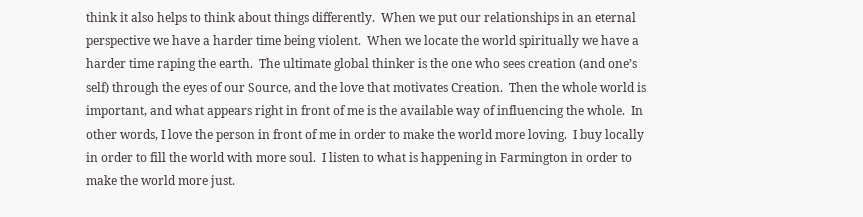think it also helps to think about things differently.  When we put our relationships in an eternal perspective we have a harder time being violent.  When we locate the world spiritually we have a harder time raping the earth.  The ultimate global thinker is the one who sees creation (and one’s self) through the eyes of our Source, and the love that motivates Creation.  Then the whole world is important, and what appears right in front of me is the available way of influencing the whole.  In other words, I love the person in front of me in order to make the world more loving.  I buy locally in order to fill the world with more soul.  I listen to what is happening in Farmington in order to make the world more just.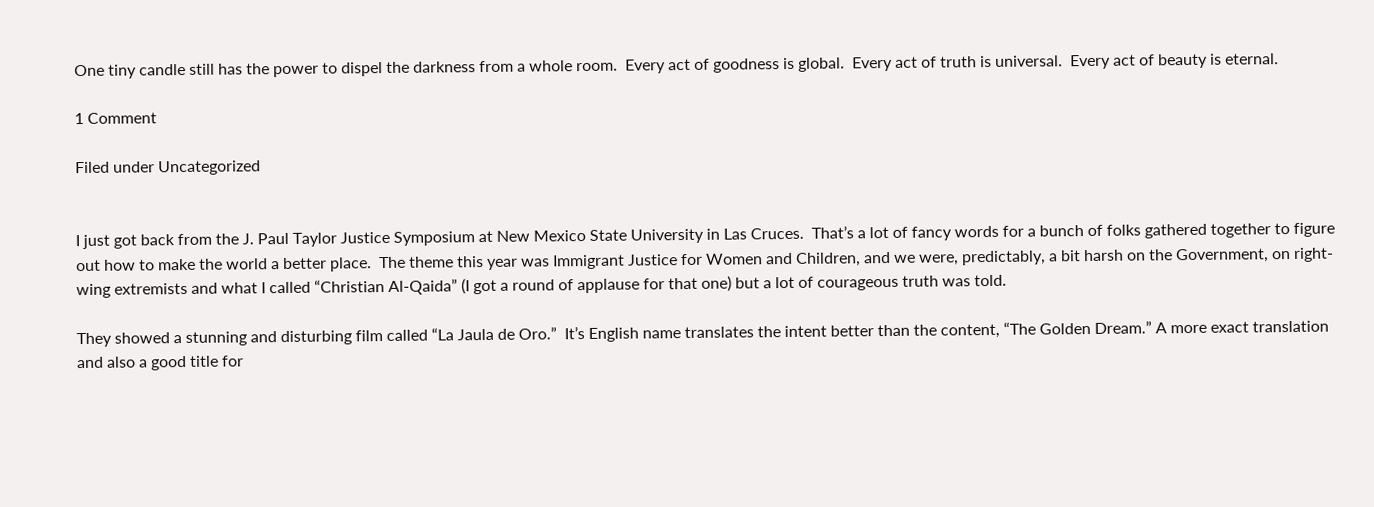One tiny candle still has the power to dispel the darkness from a whole room.  Every act of goodness is global.  Every act of truth is universal.  Every act of beauty is eternal.

1 Comment

Filed under Uncategorized


I just got back from the J. Paul Taylor Justice Symposium at New Mexico State University in Las Cruces.  That’s a lot of fancy words for a bunch of folks gathered together to figure out how to make the world a better place.  The theme this year was Immigrant Justice for Women and Children, and we were, predictably, a bit harsh on the Government, on right-wing extremists and what I called “Christian Al-Qaida” (I got a round of applause for that one) but a lot of courageous truth was told.

They showed a stunning and disturbing film called “La Jaula de Oro.”  It’s English name translates the intent better than the content, “The Golden Dream.” A more exact translation and also a good title for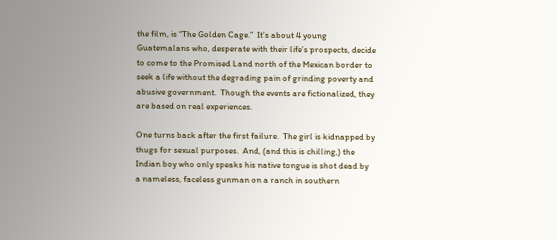the film, is “The Golden Cage.”  It’s about 4 young Guatemalans who, desperate with their life’s prospects, decide to come to the Promised Land north of the Mexican border to seek a life without the degrading pain of grinding poverty and abusive government.  Though the events are fictionalized, they are based on real experiences.

One turns back after the first failure.  The girl is kidnapped by thugs for sexual purposes.  And, (and this is chilling,) the Indian boy who only speaks his native tongue is shot dead by a nameless, faceless gunman on a ranch in southern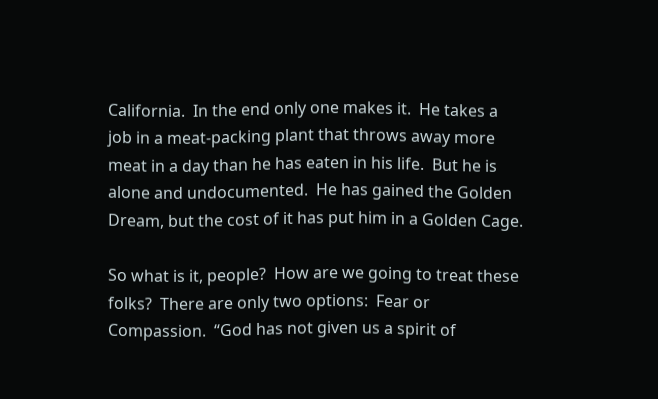California.  In the end only one makes it.  He takes a job in a meat-packing plant that throws away more meat in a day than he has eaten in his life.  But he is alone and undocumented.  He has gained the Golden Dream, but the cost of it has put him in a Golden Cage.

So what is it, people?  How are we going to treat these folks?  There are only two options:  Fear or Compassion.  “God has not given us a spirit of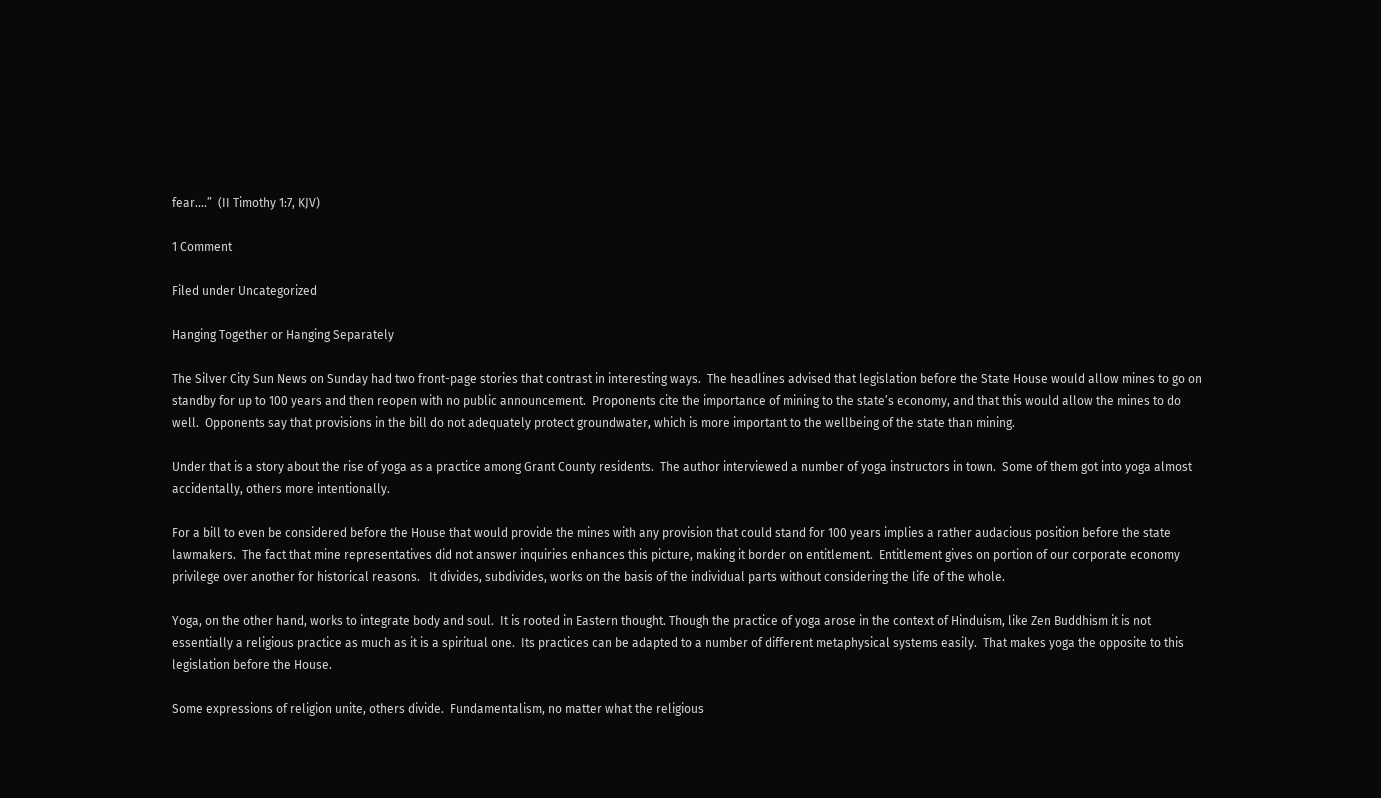fear….”  (II Timothy 1:7, KJV)

1 Comment

Filed under Uncategorized

Hanging Together or Hanging Separately

The Silver City Sun News on Sunday had two front-page stories that contrast in interesting ways.  The headlines advised that legislation before the State House would allow mines to go on standby for up to 100 years and then reopen with no public announcement.  Proponents cite the importance of mining to the state’s economy, and that this would allow the mines to do well.  Opponents say that provisions in the bill do not adequately protect groundwater, which is more important to the wellbeing of the state than mining.

Under that is a story about the rise of yoga as a practice among Grant County residents.  The author interviewed a number of yoga instructors in town.  Some of them got into yoga almost accidentally, others more intentionally.

For a bill to even be considered before the House that would provide the mines with any provision that could stand for 100 years implies a rather audacious position before the state lawmakers.  The fact that mine representatives did not answer inquiries enhances this picture, making it border on entitlement.  Entitlement gives on portion of our corporate economy privilege over another for historical reasons.   It divides, subdivides, works on the basis of the individual parts without considering the life of the whole.

Yoga, on the other hand, works to integrate body and soul.  It is rooted in Eastern thought. Though the practice of yoga arose in the context of Hinduism, like Zen Buddhism it is not essentially a religious practice as much as it is a spiritual one.  Its practices can be adapted to a number of different metaphysical systems easily.  That makes yoga the opposite to this legislation before the House.

Some expressions of religion unite, others divide.  Fundamentalism, no matter what the religious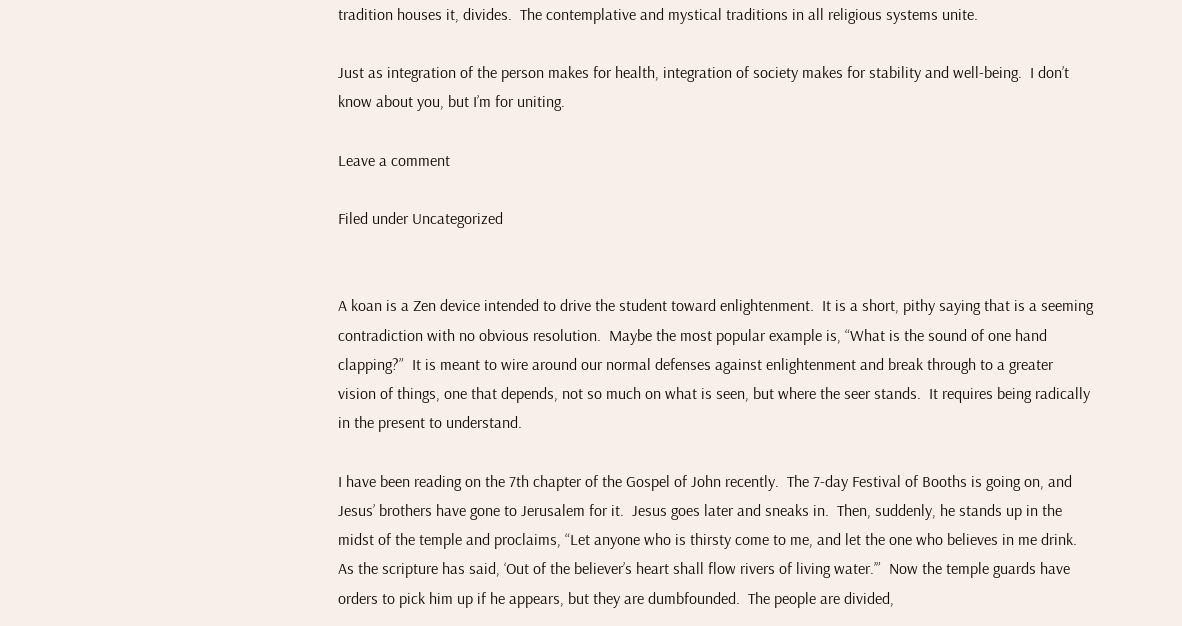tradition houses it, divides.  The contemplative and mystical traditions in all religious systems unite.

Just as integration of the person makes for health, integration of society makes for stability and well-being.  I don’t know about you, but I’m for uniting.

Leave a comment

Filed under Uncategorized


A koan is a Zen device intended to drive the student toward enlightenment.  It is a short, pithy saying that is a seeming contradiction with no obvious resolution.  Maybe the most popular example is, “What is the sound of one hand clapping?”  It is meant to wire around our normal defenses against enlightenment and break through to a greater vision of things, one that depends, not so much on what is seen, but where the seer stands.  It requires being radically in the present to understand.

I have been reading on the 7th chapter of the Gospel of John recently.  The 7-day Festival of Booths is going on, and Jesus’ brothers have gone to Jerusalem for it.  Jesus goes later and sneaks in.  Then, suddenly, he stands up in the midst of the temple and proclaims, “Let anyone who is thirsty come to me, and let the one who believes in me drink.  As the scripture has said, ‘Out of the believer’s heart shall flow rivers of living water.’”  Now the temple guards have orders to pick him up if he appears, but they are dumbfounded.  The people are divided,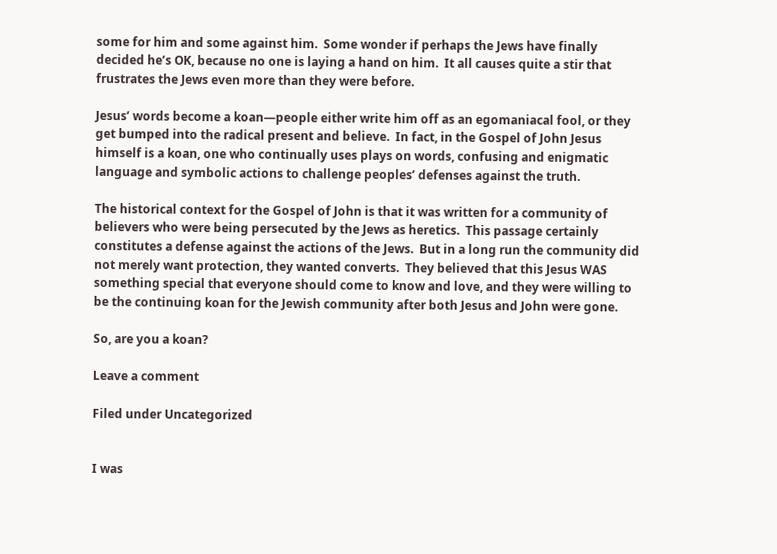some for him and some against him.  Some wonder if perhaps the Jews have finally decided he’s OK, because no one is laying a hand on him.  It all causes quite a stir that frustrates the Jews even more than they were before.

Jesus’ words become a koan—people either write him off as an egomaniacal fool, or they get bumped into the radical present and believe.  In fact, in the Gospel of John Jesus himself is a koan, one who continually uses plays on words, confusing and enigmatic language and symbolic actions to challenge peoples’ defenses against the truth.

The historical context for the Gospel of John is that it was written for a community of believers who were being persecuted by the Jews as heretics.  This passage certainly constitutes a defense against the actions of the Jews.  But in a long run the community did not merely want protection, they wanted converts.  They believed that this Jesus WAS something special that everyone should come to know and love, and they were willing to be the continuing koan for the Jewish community after both Jesus and John were gone.

So, are you a koan?

Leave a comment

Filed under Uncategorized


I was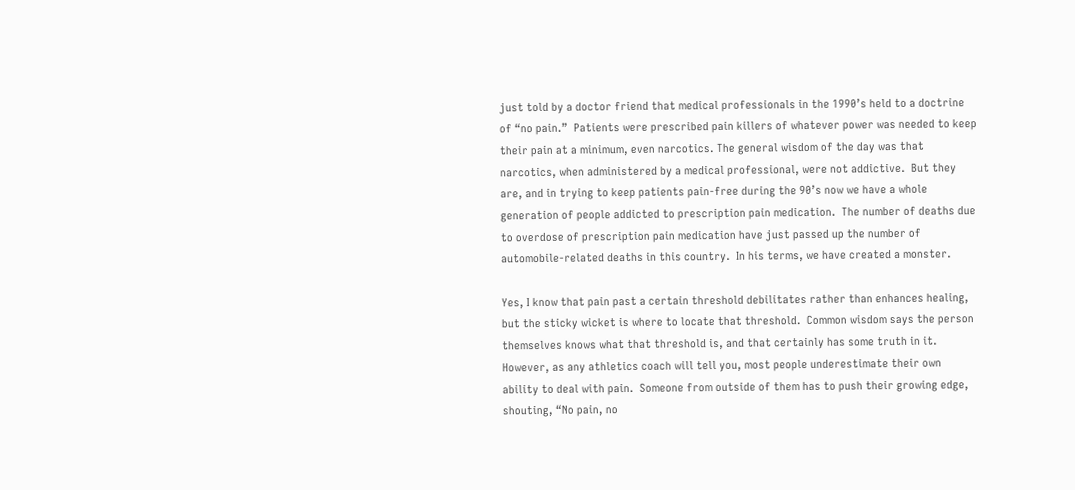just told by a doctor friend that medical professionals in the 1990’s held to a doctrine of “no pain.”  Patients were prescribed pain killers of whatever power was needed to keep their pain at a minimum, even narcotics. The general wisdom of the day was that narcotics, when administered by a medical professional, were not addictive.  But they are, and in trying to keep patients pain-free during the 90’s now we have a whole generation of people addicted to prescription pain medication.  The number of deaths due to overdose of prescription pain medication have just passed up the number of automobile-related deaths in this country.  In his terms, we have created a monster.

Yes, I know that pain past a certain threshold debilitates rather than enhances healing, but the sticky wicket is where to locate that threshold.  Common wisdom says the person themselves knows what that threshold is, and that certainly has some truth in it.  However, as any athletics coach will tell you, most people underestimate their own ability to deal with pain.  Someone from outside of them has to push their growing edge, shouting, “No pain, no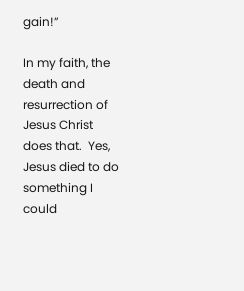gain!”

In my faith, the death and resurrection of Jesus Christ does that.  Yes, Jesus died to do something I could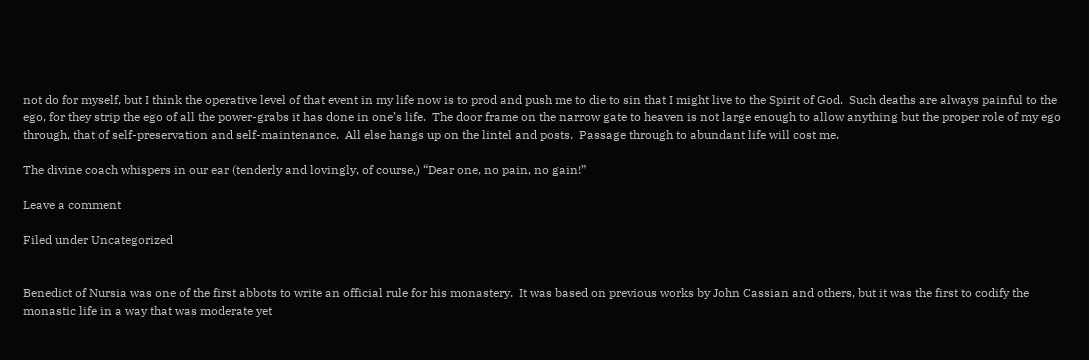not do for myself, but I think the operative level of that event in my life now is to prod and push me to die to sin that I might live to the Spirit of God.  Such deaths are always painful to the ego, for they strip the ego of all the power-grabs it has done in one’s life.  The door frame on the narrow gate to heaven is not large enough to allow anything but the proper role of my ego through, that of self-preservation and self-maintenance.  All else hangs up on the lintel and posts.  Passage through to abundant life will cost me.

The divine coach whispers in our ear (tenderly and lovingly, of course,) “Dear one, no pain, no gain!”

Leave a comment

Filed under Uncategorized


Benedict of Nursia was one of the first abbots to write an official rule for his monastery.  It was based on previous works by John Cassian and others, but it was the first to codify the monastic life in a way that was moderate yet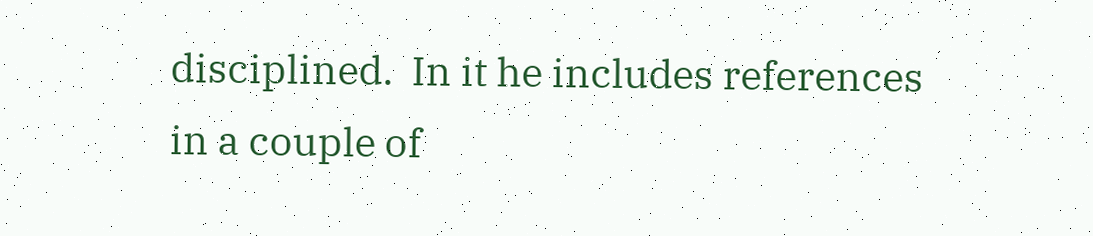disciplined.  In it he includes references in a couple of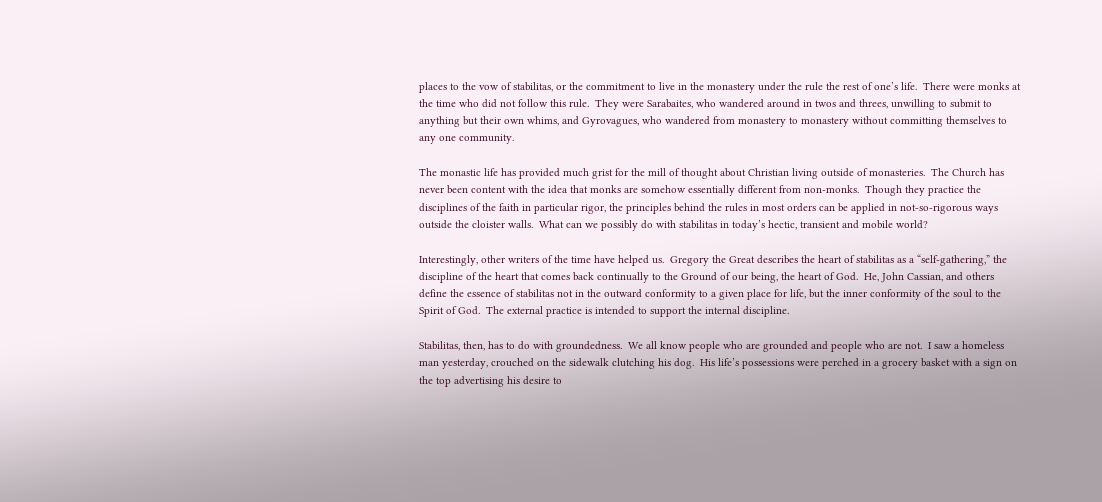places to the vow of stabilitas, or the commitment to live in the monastery under the rule the rest of one’s life.  There were monks at the time who did not follow this rule.  They were Sarabaites, who wandered around in twos and threes, unwilling to submit to anything but their own whims, and Gyrovagues, who wandered from monastery to monastery without committing themselves to any one community.

The monastic life has provided much grist for the mill of thought about Christian living outside of monasteries.  The Church has never been content with the idea that monks are somehow essentially different from non-monks.  Though they practice the disciplines of the faith in particular rigor, the principles behind the rules in most orders can be applied in not-so-rigorous ways outside the cloister walls.  What can we possibly do with stabilitas in today’s hectic, transient and mobile world?

Interestingly, other writers of the time have helped us.  Gregory the Great describes the heart of stabilitas as a “self-gathering,” the discipline of the heart that comes back continually to the Ground of our being, the heart of God.  He, John Cassian, and others define the essence of stabilitas not in the outward conformity to a given place for life, but the inner conformity of the soul to the Spirit of God.  The external practice is intended to support the internal discipline.

Stabilitas, then, has to do with groundedness.  We all know people who are grounded and people who are not.  I saw a homeless man yesterday, crouched on the sidewalk clutching his dog.  His life’s possessions were perched in a grocery basket with a sign on the top advertising his desire to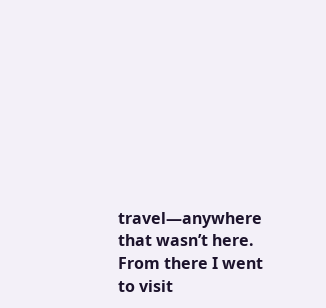travel—anywhere that wasn’t here.  From there I went to visit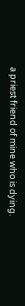a priest friend of mine who is dying.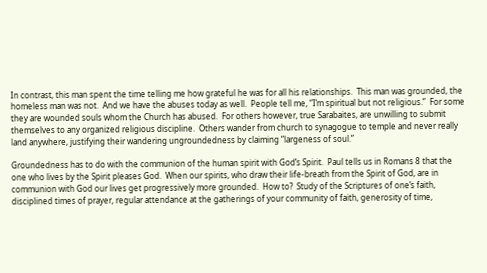In contrast, this man spent the time telling me how grateful he was for all his relationships.  This man was grounded, the homeless man was not.  And we have the abuses today as well.  People tell me, “I’m spiritual but not religious.”  For some they are wounded souls whom the Church has abused.  For others however, true Sarabaites, are unwilling to submit themselves to any organized religious discipline.  Others wander from church to synagogue to temple and never really land anywhere, justifying their wandering ungroundedness by claiming “largeness of soul.”

Groundedness has to do with the communion of the human spirit with God’s Spirit.  Paul tells us in Romans 8 that the one who lives by the Spirit pleases God.  When our spirits, who draw their life-breath from the Spirit of God, are in communion with God our lives get progressively more grounded.  How to?  Study of the Scriptures of one’s faith, disciplined times of prayer, regular attendance at the gatherings of your community of faith, generosity of time,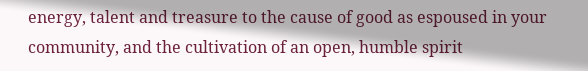energy, talent and treasure to the cause of good as espoused in your community, and the cultivation of an open, humble spirit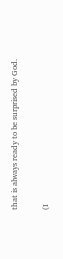that is always ready to be surprised by God.

(I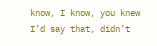know, I know, you knew I’d say that, didn’t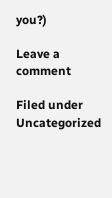you?)

Leave a comment

Filed under Uncategorized